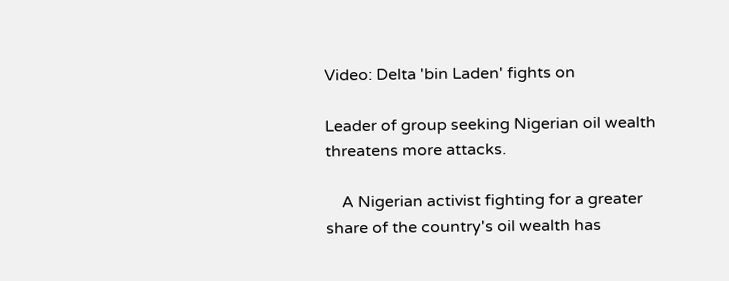Video: Delta 'bin Laden' fights on

Leader of group seeking Nigerian oil wealth threatens more attacks.

    A Nigerian activist fighting for a greater share of the country's oil wealth has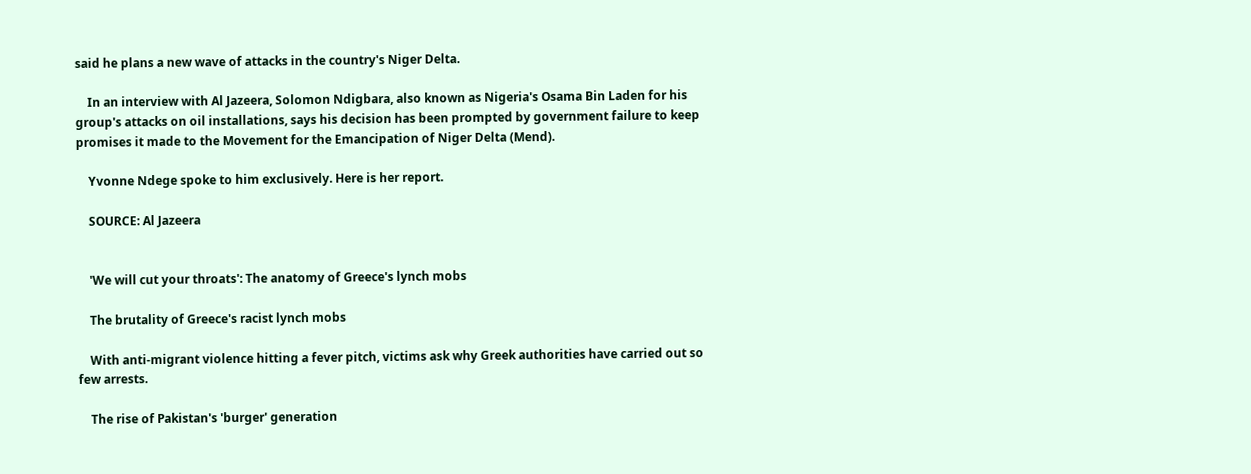said he plans a new wave of attacks in the country's Niger Delta.

    In an interview with Al Jazeera, Solomon Ndigbara, also known as Nigeria's Osama Bin Laden for his group's attacks on oil installations, says his decision has been prompted by government failure to keep promises it made to the Movement for the Emancipation of Niger Delta (Mend).

    Yvonne Ndege spoke to him exclusively. Here is her report.

    SOURCE: Al Jazeera


    'We will cut your throats': The anatomy of Greece's lynch mobs

    The brutality of Greece's racist lynch mobs

    With anti-migrant violence hitting a fever pitch, victims ask why Greek authorities have carried out so few arrests.

    The rise of Pakistan's 'burger' generation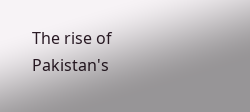The rise of Pakistan's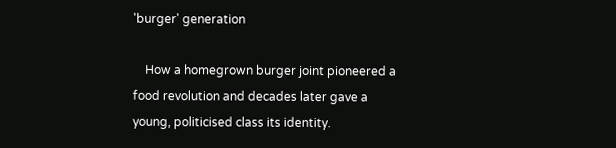'burger' generation

    How a homegrown burger joint pioneered a food revolution and decades later gave a young, politicised class its identity.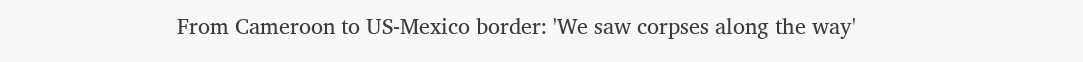From Cameroon to US-Mexico border: 'We saw corpses along the way'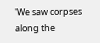'We saw corpses along the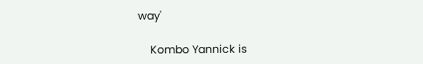way'

    Kombo Yannick is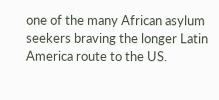one of the many African asylum seekers braving the longer Latin America route to the US.